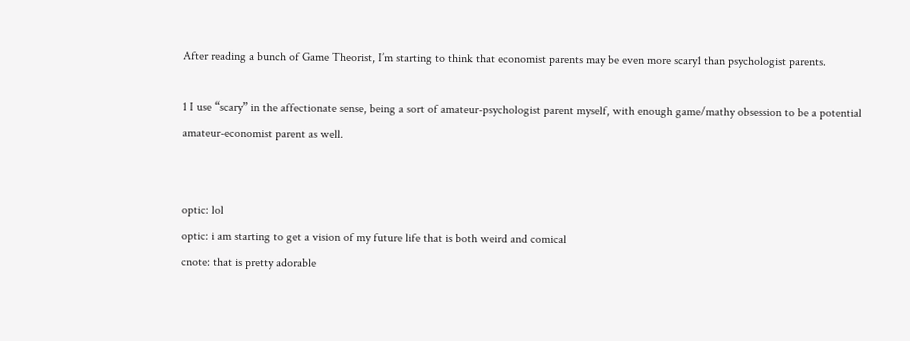After reading a bunch of Game Theorist, I’m starting to think that economist parents may be even more scary1 than psychologist parents.

1 I use “scary” in the affectionate sense, being a sort of amateur-psychologist parent myself, with enough game/mathy obsession to be a potential amateur-economist parent as well.


optic: lol
optic: i am starting to get a vision of my future life that is both weird and comical
cnote: that is pretty adorable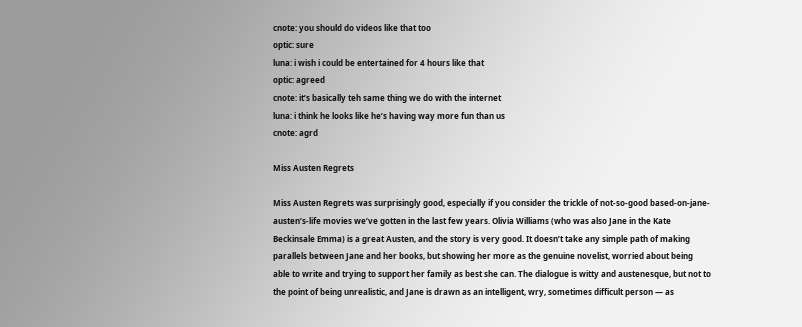cnote: you should do videos like that too
optic: sure
luna: i wish i could be entertained for 4 hours like that
optic: agreed
cnote: it’s basically teh same thing we do with the internet
luna: i think he looks like he’s having way more fun than us
cnote: agrd

Miss Austen Regrets

Miss Austen Regrets was surprisingly good, especially if you consider the trickle of not-so-good based-on-jane-austen’s-life movies we’ve gotten in the last few years. Olivia Williams (who was also Jane in the Kate Beckinsale Emma) is a great Austen, and the story is very good. It doesn’t take any simple path of making parallels between Jane and her books, but showing her more as the genuine novelist, worried about being able to write and trying to support her family as best she can. The dialogue is witty and austenesque, but not to the point of being unrealistic, and Jane is drawn as an intelligent, wry, sometimes difficult person — as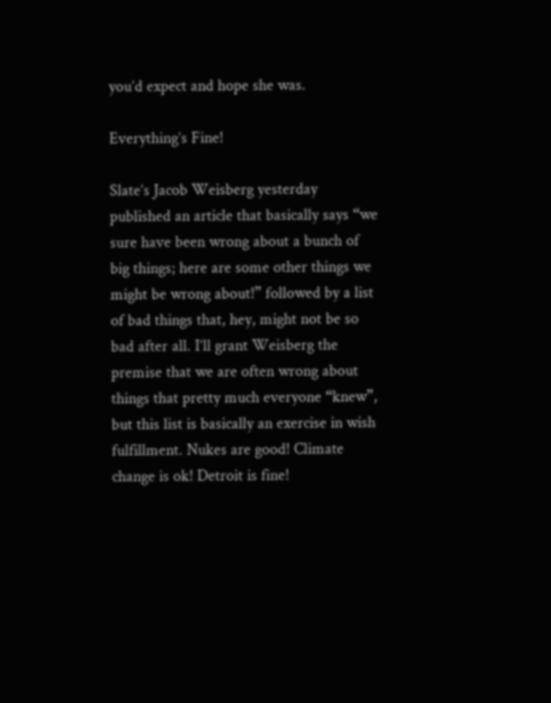you’d expect and hope she was.

Everything’s Fine!

Slate’s Jacob Weisberg yesterday published an article that basically says “we sure have been wrong about a bunch of big things; here are some other things we might be wrong about!” followed by a list of bad things that, hey, might not be so bad after all. I’ll grant Weisberg the premise that we are often wrong about things that pretty much everyone “knew”, but this list is basically an exercise in wish fulfillment. Nukes are good! Climate change is ok! Detroit is fine!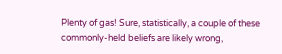Plenty of gas! Sure, statistically, a couple of these commonly-held beliefs are likely wrong,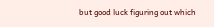but good luck figuring out which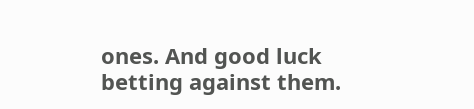ones. And good luck betting against them.